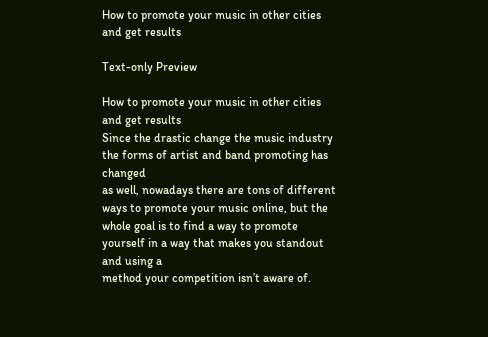How to promote your music in other cities and get results

Text-only Preview

How to promote your music in other cities and get results
Since the drastic change the music industry the forms of artist and band promoting has changed
as well, nowadays there are tons of different ways to promote your music online, but the
whole goal is to find a way to promote yourself in a way that makes you standout and using a
method your competition isn’t aware of.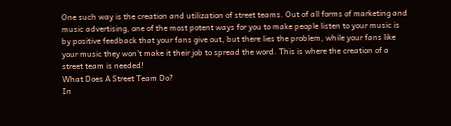One such way is the creation and utilization of street teams. Out of all forms of marketing and
music advertising, one of the most potent ways for you to make people listen to your music is
by positive feedback that your fans give out, but there lies the problem, while your fans like
your music they won’t make it their job to spread the word. This is where the creation of a
street team is needed!
What Does A Street Team Do?
In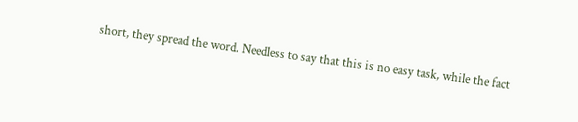short, they spread the word. Needless to say that this is no easy task, while the fact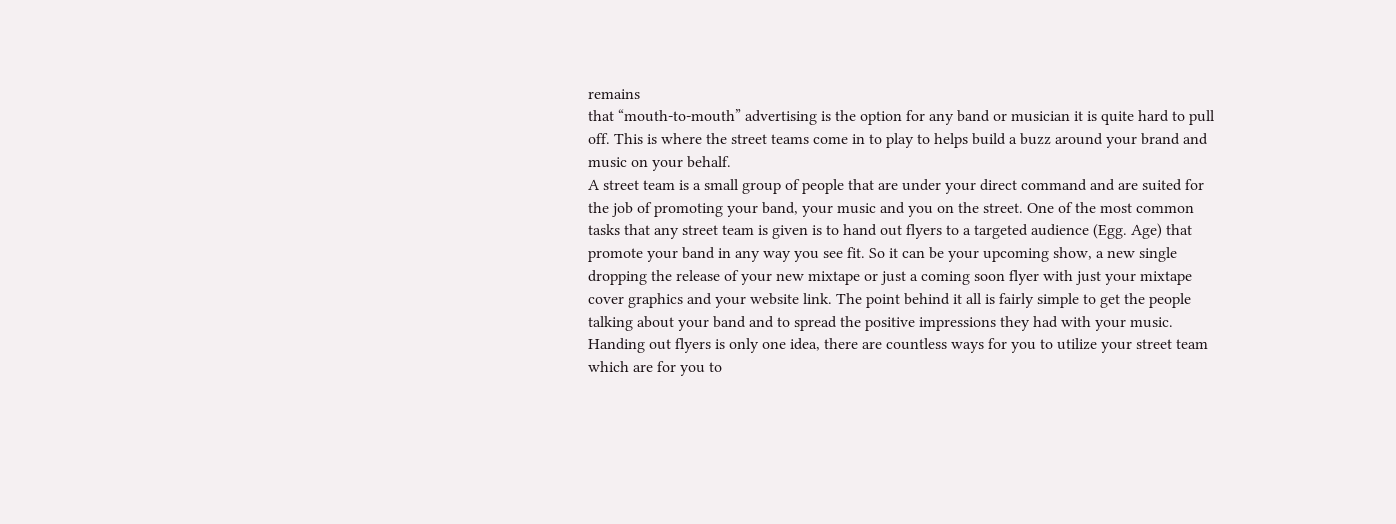remains
that “mouth-to-mouth” advertising is the option for any band or musician it is quite hard to pull
off. This is where the street teams come in to play to helps build a buzz around your brand and
music on your behalf.
A street team is a small group of people that are under your direct command and are suited for
the job of promoting your band, your music and you on the street. One of the most common
tasks that any street team is given is to hand out flyers to a targeted audience (Egg. Age) that
promote your band in any way you see fit. So it can be your upcoming show, a new single
dropping the release of your new mixtape or just a coming soon flyer with just your mixtape
cover graphics and your website link. The point behind it all is fairly simple to get the people
talking about your band and to spread the positive impressions they had with your music.
Handing out flyers is only one idea, there are countless ways for you to utilize your street team
which are for you to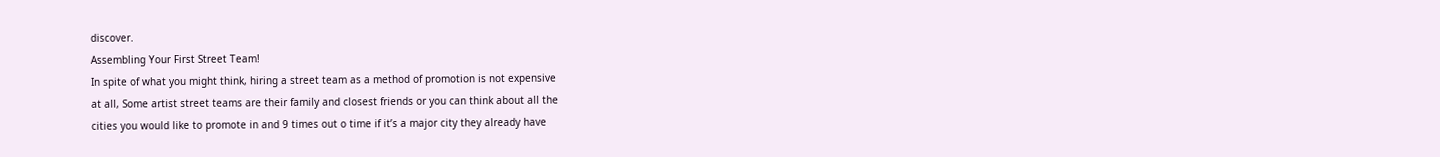discover.
Assembling Your First Street Team!
In spite of what you might think, hiring a street team as a method of promotion is not expensive
at all, Some artist street teams are their family and closest friends or you can think about all the
cities you would like to promote in and 9 times out o time if it’s a major city they already have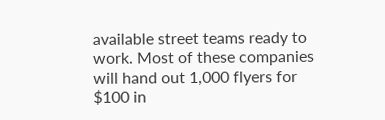available street teams ready to work. Most of these companies will hand out 1,000 flyers for
$100 in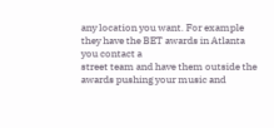any location you want. For example they have the BET awards in Atlanta you contact a
street team and have them outside the awards pushing your music and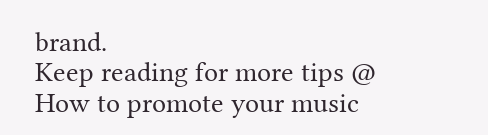brand.
Keep reading for more tips @ How to promote your music